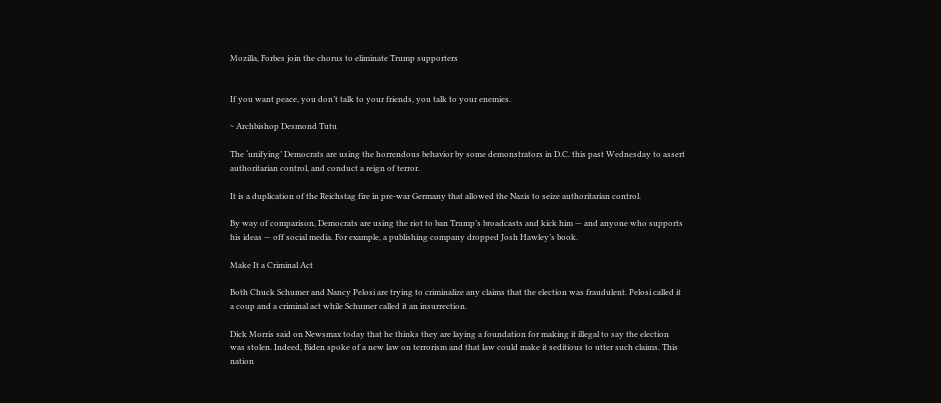Mozilla, Forbes join the chorus to eliminate Trump supporters


If you want peace, you don’t talk to your friends, you talk to your enemies.

~ Archbishop Desmond Tutu

The ‘unifying’ Democrats are using the horrendous behavior by some demonstrators in D.C. this past Wednesday to assert authoritarian control, and conduct a reign of terror.

It is a duplication of the Reichstag fire in pre-war Germany that allowed the Nazis to seize authoritarian control.

By way of comparison, Democrats are using the riot to ban Trump’s broadcasts and kick him — and anyone who supports his ideas — off social media. For example, a publishing company dropped Josh Hawley’s book.

Make It a Criminal Act

Both Chuck Schumer and Nancy Pelosi are trying to criminalize any claims that the election was fraudulent. Pelosi called it a coup and a criminal act while Schumer called it an insurrection.

Dick Morris said on Newsmax today that he thinks they are laying a foundation for making it illegal to say the election was stolen. Indeed, Biden spoke of a new law on terrorism and that law could make it seditious to utter such claims. This nation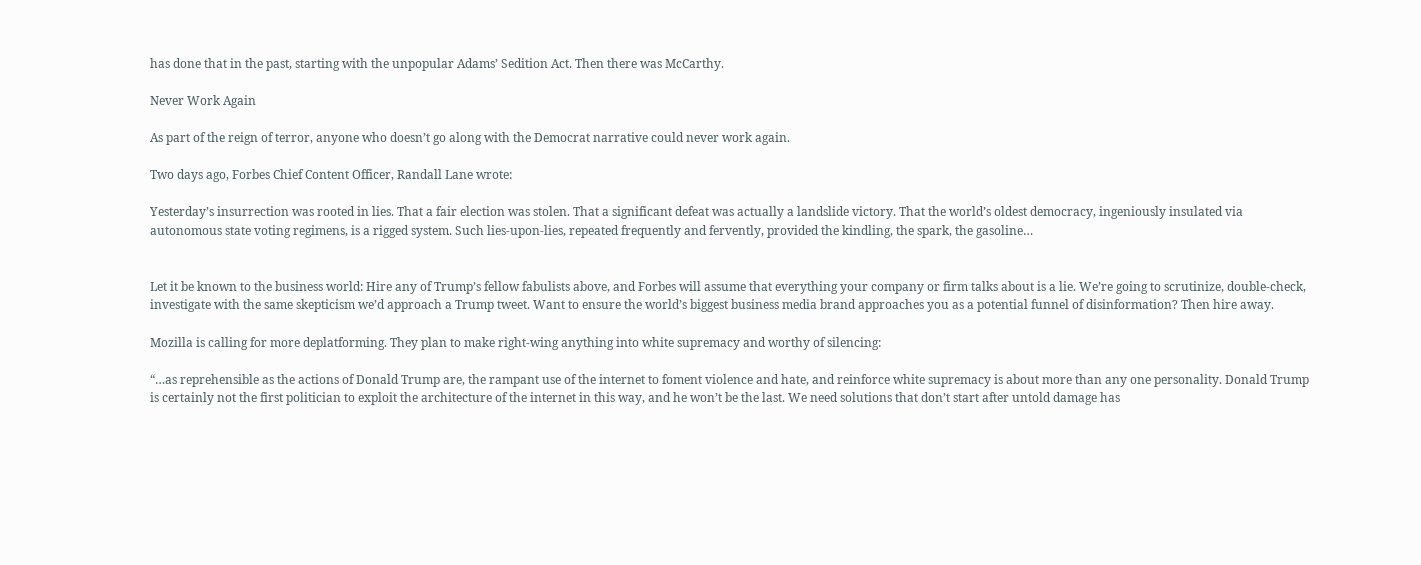has done that in the past, starting with the unpopular Adams’ Sedition Act. Then there was McCarthy.

Never Work Again

As part of the reign of terror, anyone who doesn’t go along with the Democrat narrative could never work again.

Two days ago, Forbes Chief Content Officer, Randall Lane wrote:

Yesterday’s insurrection was rooted in lies. That a fair election was stolen. That a significant defeat was actually a landslide victory. That the world’s oldest democracy, ingeniously insulated via autonomous state voting regimens, is a rigged system. Such lies-upon-lies, repeated frequently and fervently, provided the kindling, the spark, the gasoline…


Let it be known to the business world: Hire any of Trump’s fellow fabulists above, and Forbes will assume that everything your company or firm talks about is a lie. We’re going to scrutinize, double-check, investigate with the same skepticism we’d approach a Trump tweet. Want to ensure the world’s biggest business media brand approaches you as a potential funnel of disinformation? Then hire away.

Mozilla is calling for more deplatforming. They plan to make right-wing anything into white supremacy and worthy of silencing:

“…as reprehensible as the actions of Donald Trump are, the rampant use of the internet to foment violence and hate, and reinforce white supremacy is about more than any one personality. Donald Trump is certainly not the first politician to exploit the architecture of the internet in this way, and he won’t be the last. We need solutions that don’t start after untold damage has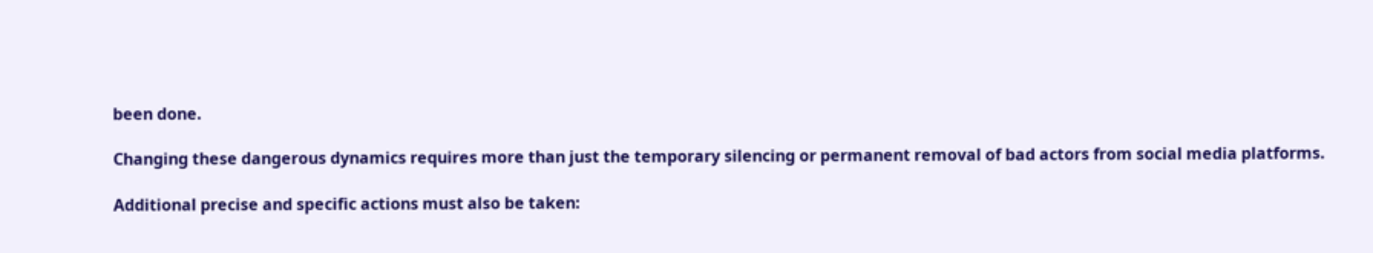been done.

Changing these dangerous dynamics requires more than just the temporary silencing or permanent removal of bad actors from social media platforms.

Additional precise and specific actions must also be taken: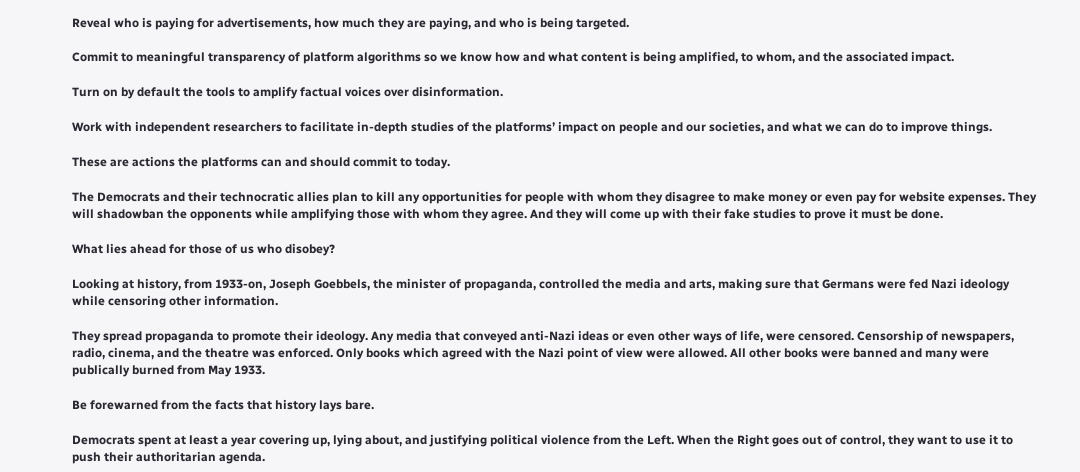Reveal who is paying for advertisements, how much they are paying, and who is being targeted.

Commit to meaningful transparency of platform algorithms so we know how and what content is being amplified, to whom, and the associated impact.

Turn on by default the tools to amplify factual voices over disinformation.

Work with independent researchers to facilitate in-depth studies of the platforms’ impact on people and our societies, and what we can do to improve things.

These are actions the platforms can and should commit to today.

The Democrats and their technocratic allies plan to kill any opportunities for people with whom they disagree to make money or even pay for website expenses. They will shadowban the opponents while amplifying those with whom they agree. And they will come up with their fake studies to prove it must be done.

What lies ahead for those of us who disobey?

Looking at history, from 1933-on, Joseph Goebbels, the minister of propaganda, controlled the media and arts, making sure that Germans were fed Nazi ideology while censoring other information.

They spread propaganda to promote their ideology. Any media that conveyed anti-Nazi ideas or even other ways of life, were censored. Censorship of newspapers, radio, cinema, and the theatre was enforced. Only books which agreed with the Nazi point of view were allowed. All other books were banned and many were publically burned from May 1933.

Be forewarned from the facts that history lays bare.

Democrats spent at least a year covering up, lying about, and justifying political violence from the Left. When the Right goes out of control, they want to use it to push their authoritarian agenda.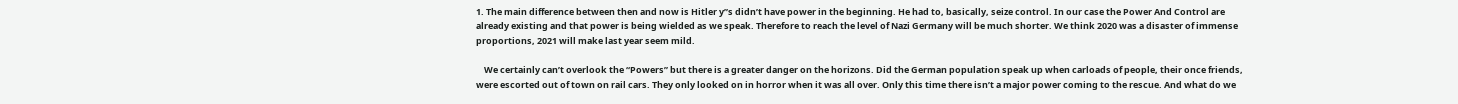1. The main difference between then and now is Hitler y”s didn’t have power in the beginning. He had to, basically, seize control. In our case the Power And Control are already existing and that power is being wielded as we speak. Therefore to reach the level of Nazi Germany will be much shorter. We think 2020 was a disaster of immense proportions, 2021 will make last year seem mild.

    We certainly can’t overlook the “Powers” but there is a greater danger on the horizons. Did the German population speak up when carloads of people, their once friends, were escorted out of town on rail cars. They only looked on in horror when it was all over. Only this time there isn’t a major power coming to the rescue. And what do we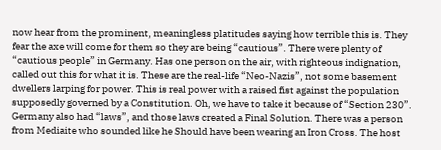now hear from the prominent, meaningless platitudes saying how terrible this is. They fear the axe will come for them so they are being “cautious”. There were plenty of “cautious people” in Germany. Has one person on the air, with righteous indignation, called out this for what it is. These are the real-life “Neo-Nazis”, not some basement dwellers larping for power. This is real power with a raised fist against the population supposedly governed by a Constitution. Oh, we have to take it because of “Section 230”. Germany also had “laws”, and those laws created a Final Solution. There was a person from Mediaite who sounded like he Should have been wearing an Iron Cross. The host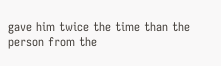gave him twice the time than the person from the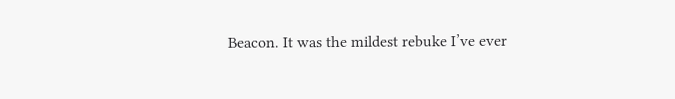Beacon. It was the mildest rebuke I’ve ever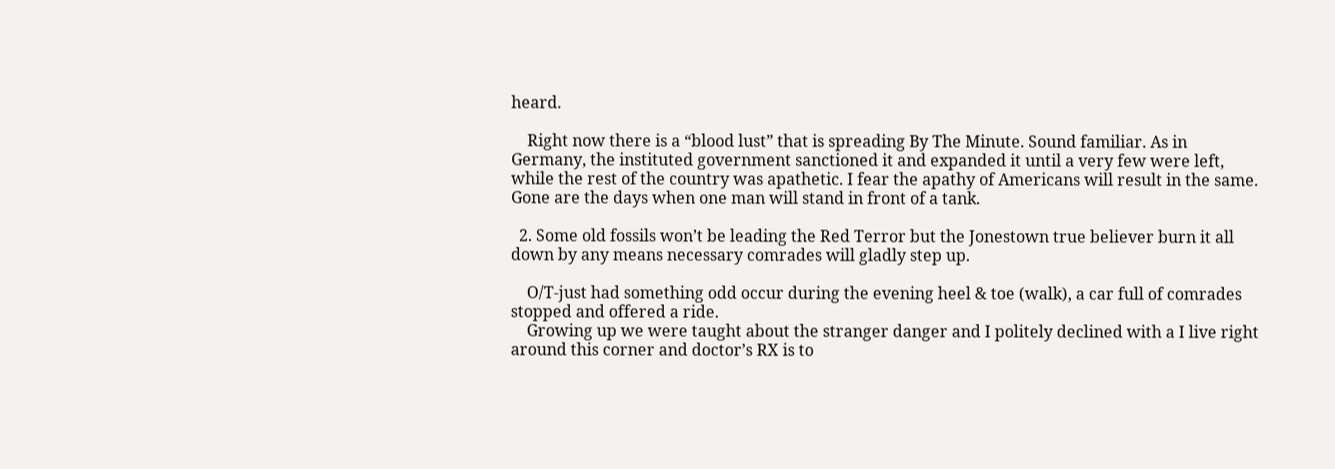heard.

    Right now there is a “blood lust” that is spreading By The Minute. Sound familiar. As in Germany, the instituted government sanctioned it and expanded it until a very few were left, while the rest of the country was apathetic. I fear the apathy of Americans will result in the same. Gone are the days when one man will stand in front of a tank.

  2. Some old fossils won’t be leading the Red Terror but the Jonestown true believer burn it all down by any means necessary comrades will gladly step up.

    O/T-just had something odd occur during the evening heel & toe (walk), a car full of comrades stopped and offered a ride.
    Growing up we were taught about the stranger danger and I politely declined with a I live right around this corner and doctor’s RX is to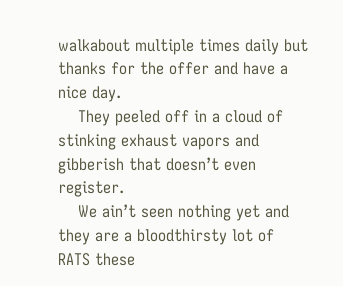walkabout multiple times daily but thanks for the offer and have a nice day.
    They peeled off in a cloud of stinking exhaust vapors and gibberish that doesn’t even register.
    We ain’t seen nothing yet and they are a bloodthirsty lot of RATS these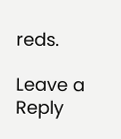reds.

Leave a Reply